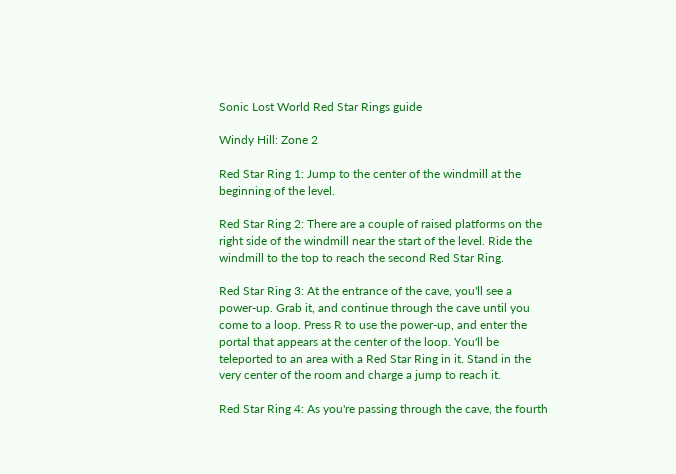Sonic Lost World Red Star Rings guide

Windy Hill: Zone 2

Red Star Ring 1: Jump to the center of the windmill at the beginning of the level.

Red Star Ring 2: There are a couple of raised platforms on the right side of the windmill near the start of the level. Ride the windmill to the top to reach the second Red Star Ring.

Red Star Ring 3: At the entrance of the cave, you'll see a power-up. Grab it, and continue through the cave until you come to a loop. Press R to use the power-up, and enter the portal that appears at the center of the loop. You'll be teleported to an area with a Red Star Ring in it. Stand in the very center of the room and charge a jump to reach it.

Red Star Ring 4: As you're passing through the cave, the fourth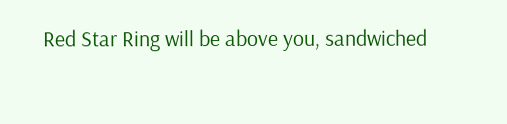Red Star Ring will be above you, sandwiched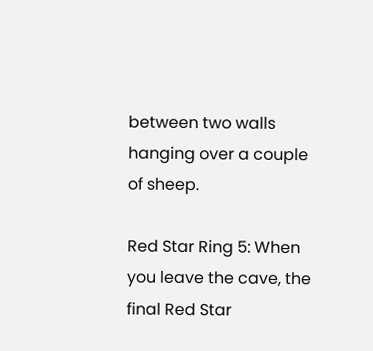between two walls hanging over a couple of sheep.

Red Star Ring 5: When you leave the cave, the final Red Star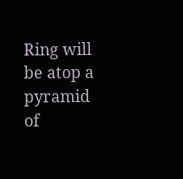Ring will be atop a pyramid of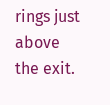rings just above the exit.